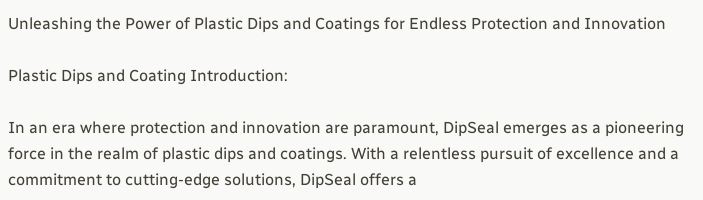Unleashing the Power of Plastic Dips and Coatings for Endless Protection and Innovation

Plastic Dips and Coating Introduction:

In an era where protection and innovation are paramount, DipSeal emerges as a pioneering force in the realm of plastic dips and coatings. With a relentless pursuit of excellence and a commitment to cutting-edge solutions, DipSeal offers a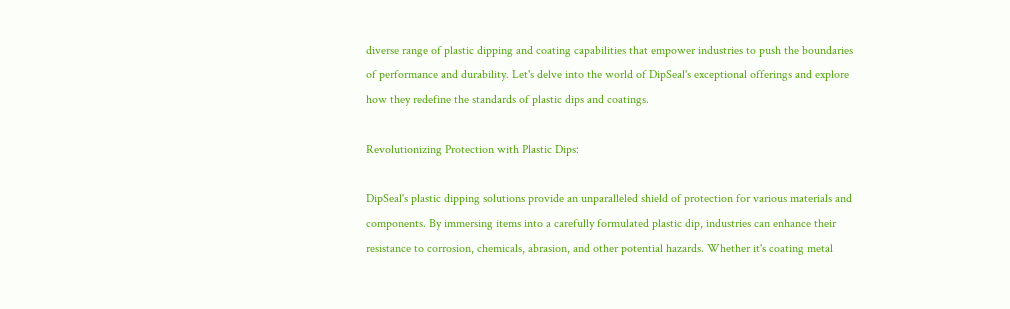diverse range of plastic dipping and coating capabilities that empower industries to push the boundaries of performance and durability. Let's delve into the world of DipSeal's exceptional offerings and explore how they redefine the standards of plastic dips and coatings.

Revolutionizing Protection with Plastic Dips:

DipSeal's plastic dipping solutions provide an unparalleled shield of protection for various materials and components. By immersing items into a carefully formulated plastic dip, industries can enhance their resistance to corrosion, chemicals, abrasion, and other potential hazards. Whether it's coating metal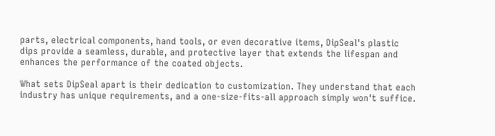parts, electrical components, hand tools, or even decorative items, DipSeal's plastic dips provide a seamless, durable, and protective layer that extends the lifespan and enhances the performance of the coated objects.

What sets DipSeal apart is their dedication to customization. They understand that each industry has unique requirements, and a one-size-fits-all approach simply won't suffice.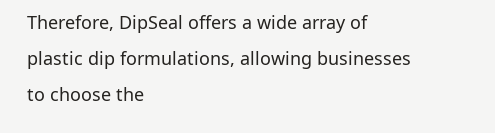Therefore, DipSeal offers a wide array of plastic dip formulations, allowing businesses to choose the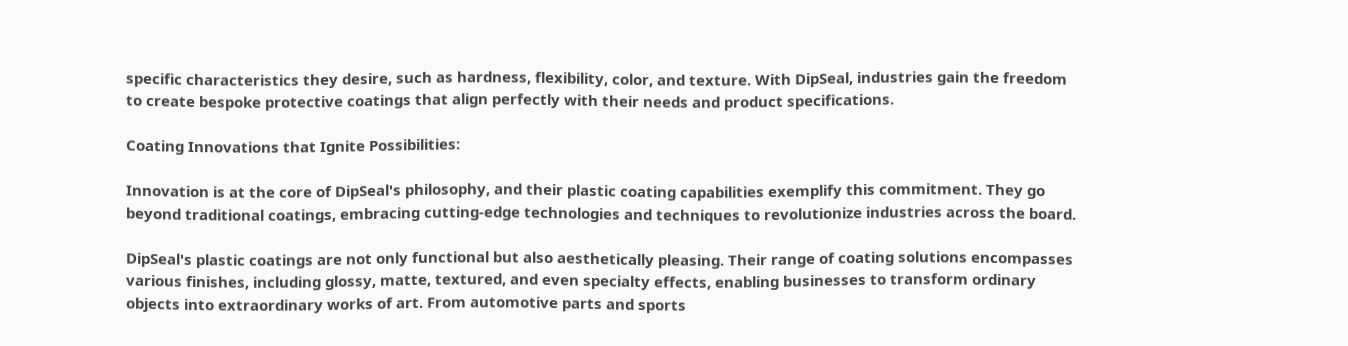specific characteristics they desire, such as hardness, flexibility, color, and texture. With DipSeal, industries gain the freedom to create bespoke protective coatings that align perfectly with their needs and product specifications.

Coating Innovations that Ignite Possibilities:

Innovation is at the core of DipSeal's philosophy, and their plastic coating capabilities exemplify this commitment. They go beyond traditional coatings, embracing cutting-edge technologies and techniques to revolutionize industries across the board.

DipSeal's plastic coatings are not only functional but also aesthetically pleasing. Their range of coating solutions encompasses various finishes, including glossy, matte, textured, and even specialty effects, enabling businesses to transform ordinary objects into extraordinary works of art. From automotive parts and sports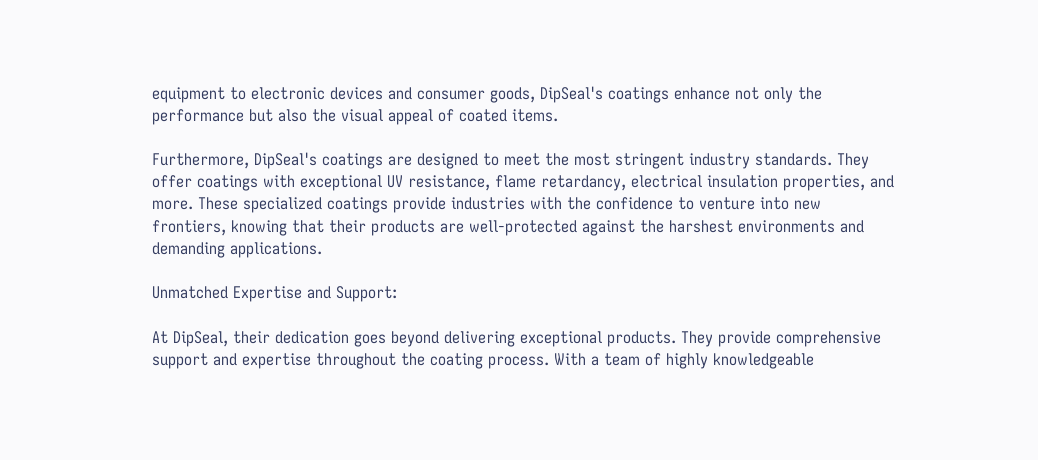equipment to electronic devices and consumer goods, DipSeal's coatings enhance not only the performance but also the visual appeal of coated items.

Furthermore, DipSeal's coatings are designed to meet the most stringent industry standards. They offer coatings with exceptional UV resistance, flame retardancy, electrical insulation properties, and more. These specialized coatings provide industries with the confidence to venture into new frontiers, knowing that their products are well-protected against the harshest environments and demanding applications.

Unmatched Expertise and Support:

At DipSeal, their dedication goes beyond delivering exceptional products. They provide comprehensive support and expertise throughout the coating process. With a team of highly knowledgeable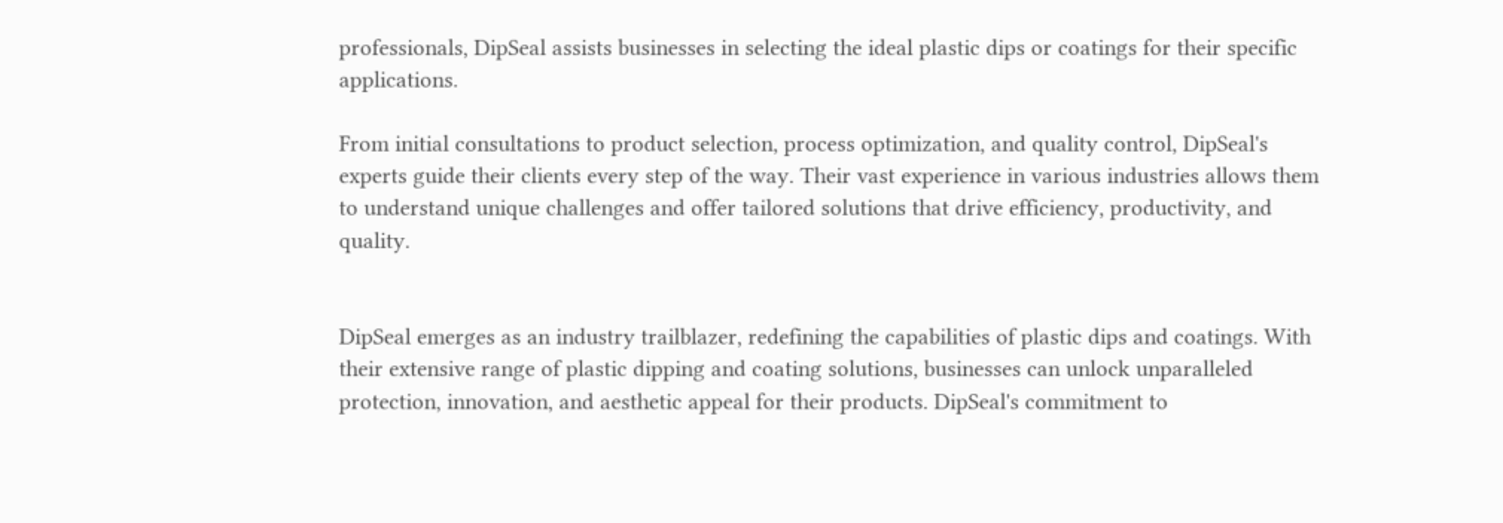professionals, DipSeal assists businesses in selecting the ideal plastic dips or coatings for their specific applications.

From initial consultations to product selection, process optimization, and quality control, DipSeal's experts guide their clients every step of the way. Their vast experience in various industries allows them to understand unique challenges and offer tailored solutions that drive efficiency, productivity, and quality.


DipSeal emerges as an industry trailblazer, redefining the capabilities of plastic dips and coatings. With their extensive range of plastic dipping and coating solutions, businesses can unlock unparalleled protection, innovation, and aesthetic appeal for their products. DipSeal's commitment to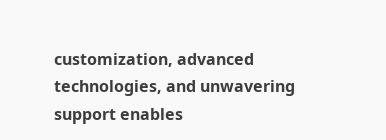customization, advanced technologies, and unwavering support enables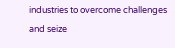industries to overcome challenges and seize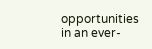opportunities in an ever-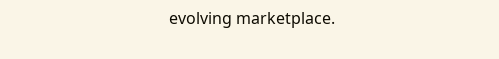evolving marketplace.